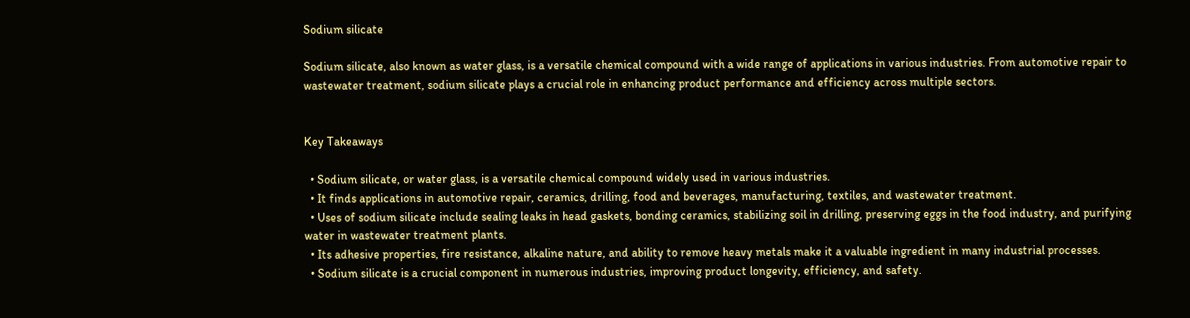Sodium silicate

Sodium silicate, also known as water glass, is a versatile chemical compound with a wide range of applications in various industries. From automotive repair to wastewater treatment, sodium silicate plays a crucial role in enhancing product performance and efficiency across multiple sectors.


Key Takeaways

  • Sodium silicate, or water glass, is a versatile chemical compound widely used in various industries.
  • It finds applications in automotive repair, ceramics, drilling, food and beverages, manufacturing, textiles, and wastewater treatment.
  • Uses of sodium silicate include sealing leaks in head gaskets, bonding ceramics, stabilizing soil in drilling, preserving eggs in the food industry, and purifying water in wastewater treatment plants.
  • Its adhesive properties, fire resistance, alkaline nature, and ability to remove heavy metals make it a valuable ingredient in many industrial processes.
  • Sodium silicate is a crucial component in numerous industries, improving product longevity, efficiency, and safety.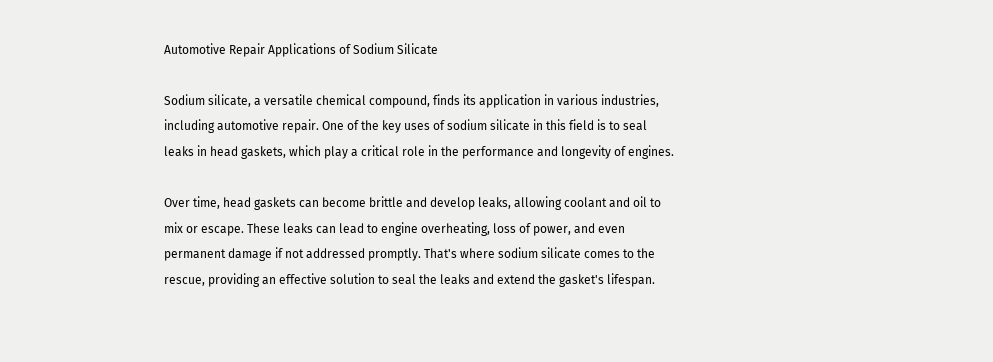Automotive Repair Applications of Sodium Silicate

Sodium silicate, a versatile chemical compound, finds its application in various industries, including automotive repair. One of the key uses of sodium silicate in this field is to seal leaks in head gaskets, which play a critical role in the performance and longevity of engines.

Over time, head gaskets can become brittle and develop leaks, allowing coolant and oil to mix or escape. These leaks can lead to engine overheating, loss of power, and even permanent damage if not addressed promptly. That's where sodium silicate comes to the rescue, providing an effective solution to seal the leaks and extend the gasket's lifespan.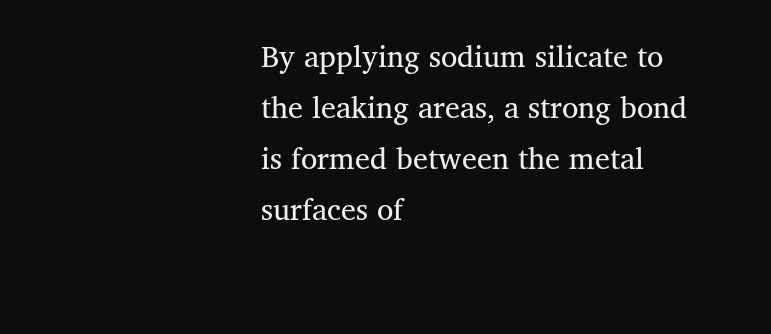By applying sodium silicate to the leaking areas, a strong bond is formed between the metal surfaces of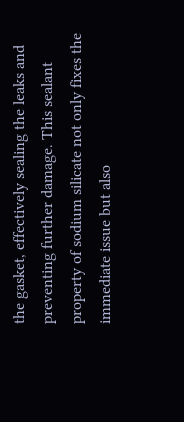the gasket, effectively sealing the leaks and preventing further damage. This sealant property of sodium silicate not only fixes the immediate issue but also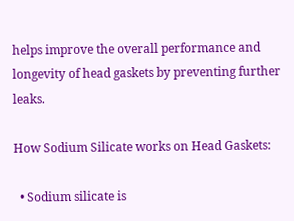helps improve the overall performance and longevity of head gaskets by preventing further leaks.

How Sodium Silicate works on Head Gaskets:

  • Sodium silicate is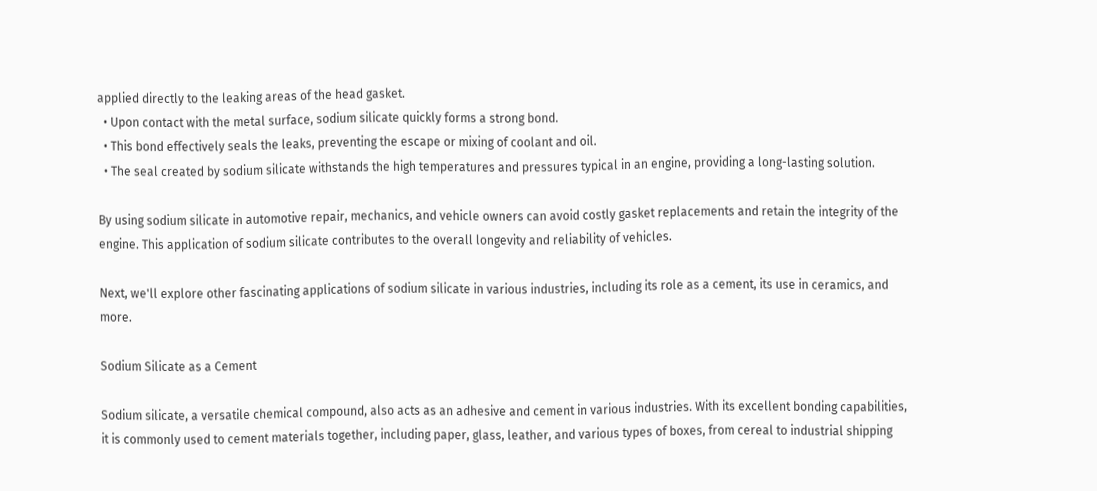applied directly to the leaking areas of the head gasket.
  • Upon contact with the metal surface, sodium silicate quickly forms a strong bond.
  • This bond effectively seals the leaks, preventing the escape or mixing of coolant and oil.
  • The seal created by sodium silicate withstands the high temperatures and pressures typical in an engine, providing a long-lasting solution.

By using sodium silicate in automotive repair, mechanics, and vehicle owners can avoid costly gasket replacements and retain the integrity of the engine. This application of sodium silicate contributes to the overall longevity and reliability of vehicles.

Next, we'll explore other fascinating applications of sodium silicate in various industries, including its role as a cement, its use in ceramics, and more.

Sodium Silicate as a Cement

Sodium silicate, a versatile chemical compound, also acts as an adhesive and cement in various industries. With its excellent bonding capabilities, it is commonly used to cement materials together, including paper, glass, leather, and various types of boxes, from cereal to industrial shipping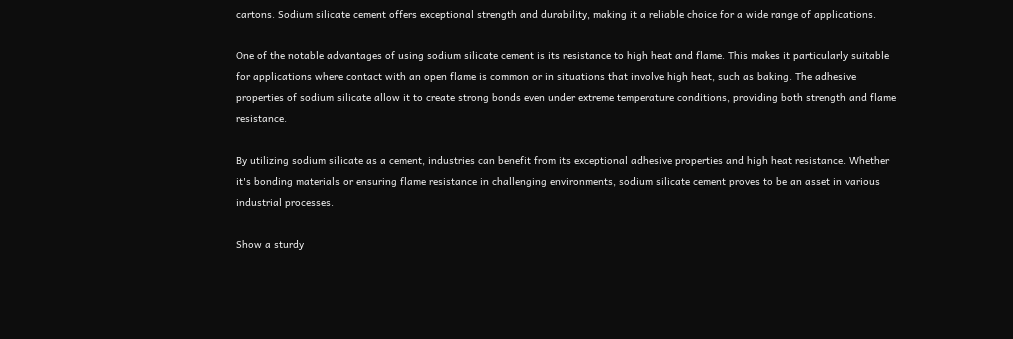cartons. Sodium silicate cement offers exceptional strength and durability, making it a reliable choice for a wide range of applications.

One of the notable advantages of using sodium silicate cement is its resistance to high heat and flame. This makes it particularly suitable for applications where contact with an open flame is common or in situations that involve high heat, such as baking. The adhesive properties of sodium silicate allow it to create strong bonds even under extreme temperature conditions, providing both strength and flame resistance.

By utilizing sodium silicate as a cement, industries can benefit from its exceptional adhesive properties and high heat resistance. Whether it's bonding materials or ensuring flame resistance in challenging environments, sodium silicate cement proves to be an asset in various industrial processes.

Show a sturdy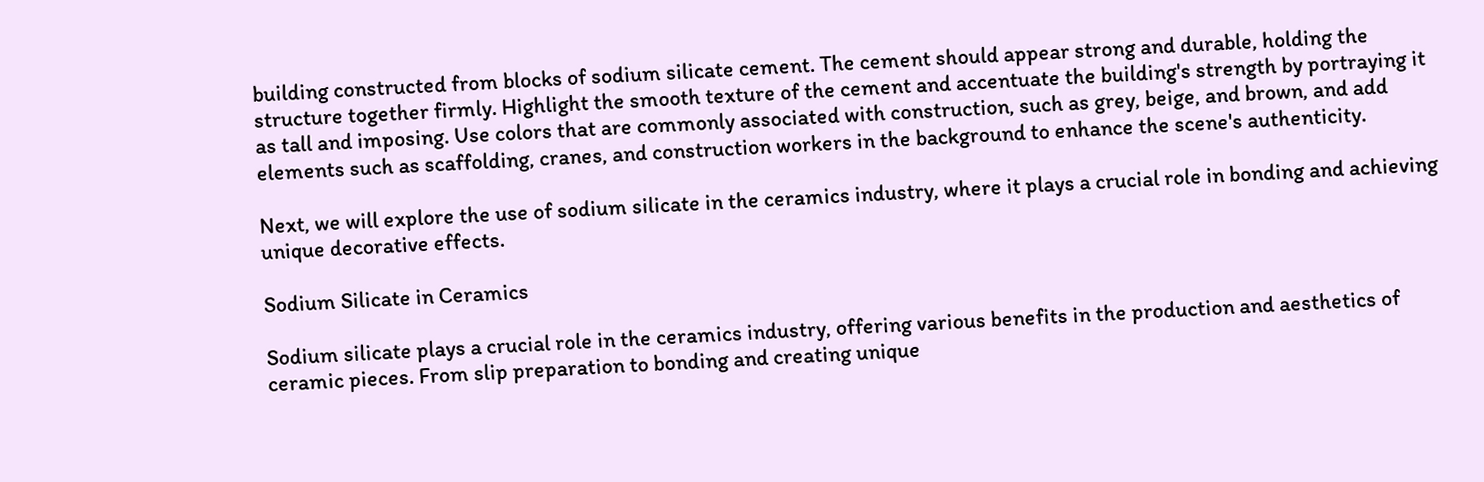building constructed from blocks of sodium silicate cement. The cement should appear strong and durable, holding the structure together firmly. Highlight the smooth texture of the cement and accentuate the building's strength by portraying it as tall and imposing. Use colors that are commonly associated with construction, such as grey, beige, and brown, and add elements such as scaffolding, cranes, and construction workers in the background to enhance the scene's authenticity.

Next, we will explore the use of sodium silicate in the ceramics industry, where it plays a crucial role in bonding and achieving unique decorative effects.

Sodium Silicate in Ceramics

Sodium silicate plays a crucial role in the ceramics industry, offering various benefits in the production and aesthetics of ceramic pieces. From slip preparation to bonding and creating unique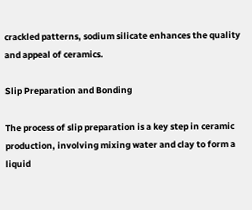crackled patterns, sodium silicate enhances the quality and appeal of ceramics.

Slip Preparation and Bonding

The process of slip preparation is a key step in ceramic production, involving mixing water and clay to form a liquid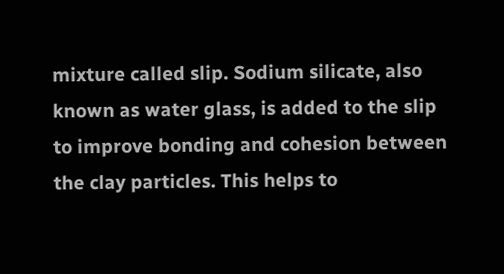mixture called slip. Sodium silicate, also known as water glass, is added to the slip to improve bonding and cohesion between the clay particles. This helps to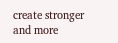create stronger and more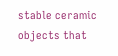stable ceramic objects that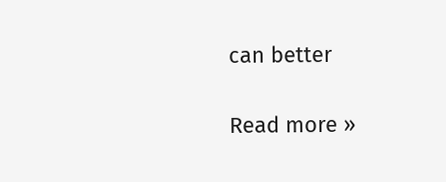can better

Read more »